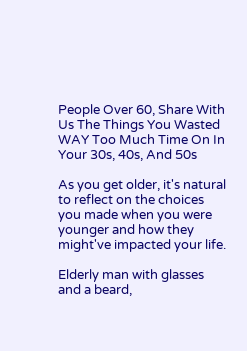People Over 60, Share With Us The Things You Wasted WAY Too Much Time On In Your 30s, 40s, And 50s

As you get older, it's natural to reflect on the choices you made when you were younger and how they might've impacted your life.

Elderly man with glasses and a beard,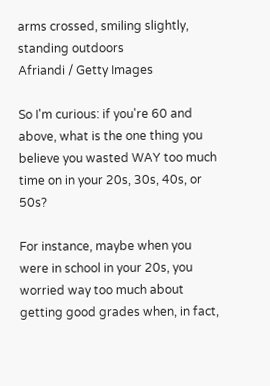arms crossed, smiling slightly, standing outdoors
Afriandi / Getty Images

So I'm curious: if you're 60 and above, what is the one thing you believe you wasted WAY too much time on in your 20s, 30s, 40s, or 50s?

For instance, maybe when you were in school in your 20s, you worried way too much about getting good grades when, in fact,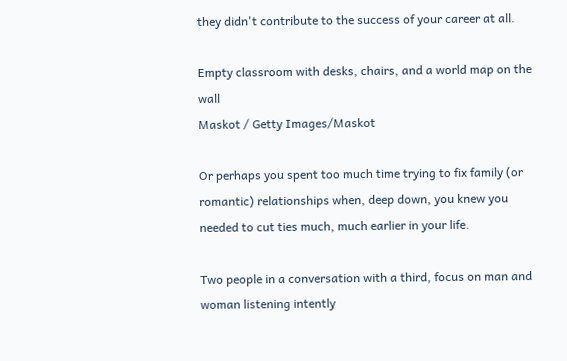they didn't contribute to the success of your career at all.

Empty classroom with desks, chairs, and a world map on the wall
Maskot / Getty Images/Maskot

Or perhaps you spent too much time trying to fix family (or romantic) relationships when, deep down, you knew you needed to cut ties much, much earlier in your life.

Two people in a conversation with a third, focus on man and woman listening intently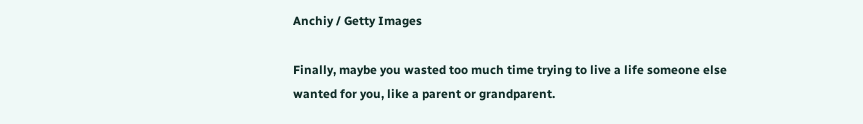Anchiy / Getty Images

Finally, maybe you wasted too much time trying to live a life someone else wanted for you, like a parent or grandparent.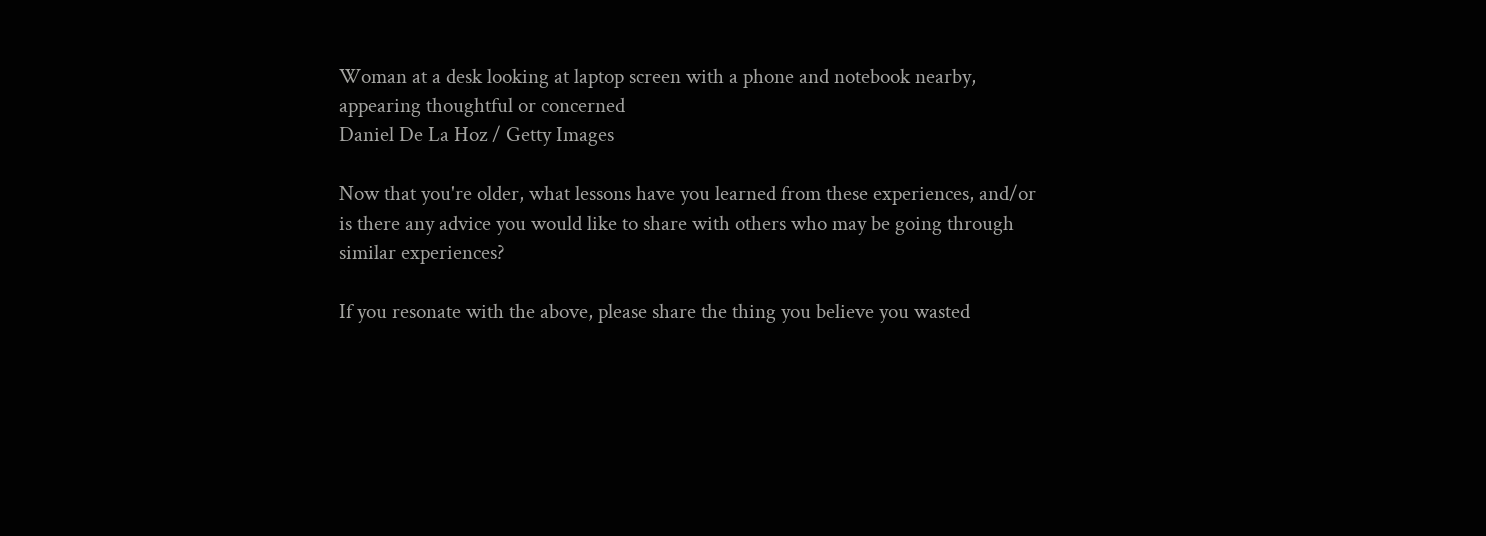Woman at a desk looking at laptop screen with a phone and notebook nearby, appearing thoughtful or concerned
Daniel De La Hoz / Getty Images

Now that you're older, what lessons have you learned from these experiences, and/or is there any advice you would like to share with others who may be going through similar experiences?

If you resonate with the above, please share the thing you believe you wasted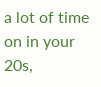a lot of time on in your 20s,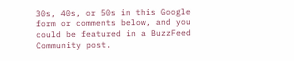30s, 40s, or 50s in this Google form or comments below, and you could be featured in a BuzzFeed Community post.